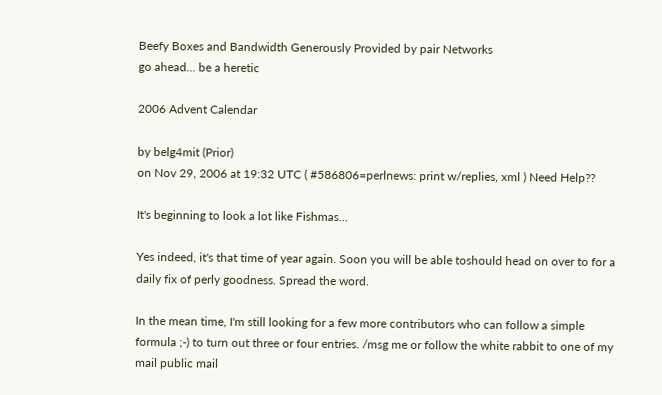Beefy Boxes and Bandwidth Generously Provided by pair Networks
go ahead... be a heretic

2006 Advent Calendar

by belg4mit (Prior)
on Nov 29, 2006 at 19:32 UTC ( #586806=perlnews: print w/replies, xml ) Need Help??

It's beginning to look a lot like Fishmas...

Yes indeed, it's that time of year again. Soon you will be able toshould head on over to for a daily fix of perly goodness. Spread the word.

In the mean time, I'm still looking for a few more contributors who can follow a simple formula ;-) to turn out three or four entries. /msg me or follow the white rabbit to one of my mail public mail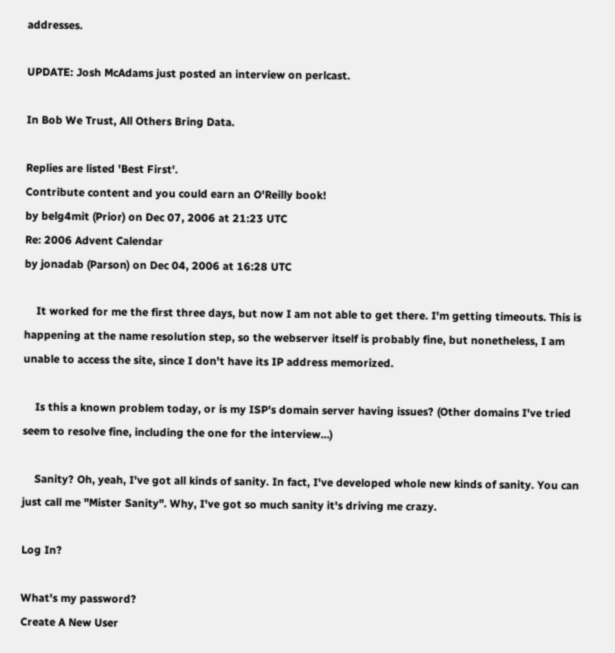addresses.

UPDATE: Josh McAdams just posted an interview on perlcast.

In Bob We Trust, All Others Bring Data.

Replies are listed 'Best First'.
Contribute content and you could earn an O'Reilly book!
by belg4mit (Prior) on Dec 07, 2006 at 21:23 UTC
Re: 2006 Advent Calendar
by jonadab (Parson) on Dec 04, 2006 at 16:28 UTC

    It worked for me the first three days, but now I am not able to get there. I'm getting timeouts. This is happening at the name resolution step, so the webserver itself is probably fine, but nonetheless, I am unable to access the site, since I don't have its IP address memorized.

    Is this a known problem today, or is my ISP's domain server having issues? (Other domains I've tried seem to resolve fine, including the one for the interview...)

    Sanity? Oh, yeah, I've got all kinds of sanity. In fact, I've developed whole new kinds of sanity. You can just call me "Mister Sanity". Why, I've got so much sanity it's driving me crazy.

Log In?

What's my password?
Create A New User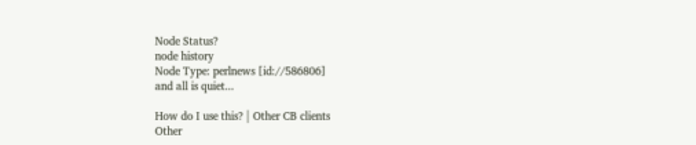Node Status?
node history
Node Type: perlnews [id://586806]
and all is quiet...

How do I use this? | Other CB clients
Other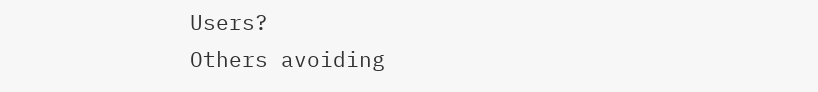Users?
Others avoiding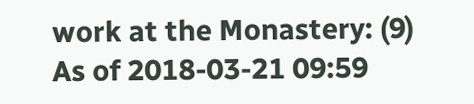work at the Monastery: (9)
As of 2018-03-21 09:59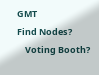GMT
Find Nodes?
    Voting Booth?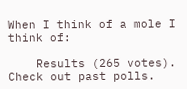When I think of a mole I think of:

    Results (265 votes). Check out past polls.